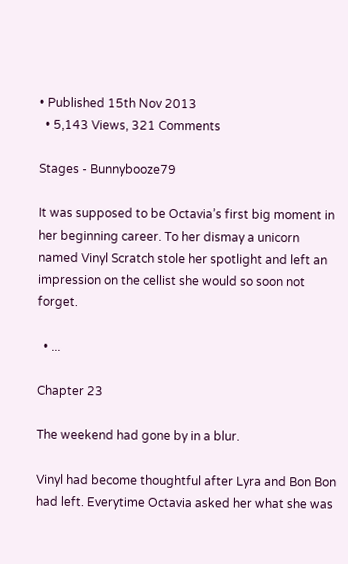• Published 15th Nov 2013
  • 5,143 Views, 321 Comments

Stages - Bunnybooze79

It was supposed to be Octavia’s first big moment in her beginning career. To her dismay a unicorn named Vinyl Scratch stole her spotlight and left an impression on the cellist she would so soon not forget.

  • ...

Chapter 23

The weekend had gone by in a blur.

Vinyl had become thoughtful after Lyra and Bon Bon had left. Everytime Octavia asked her what she was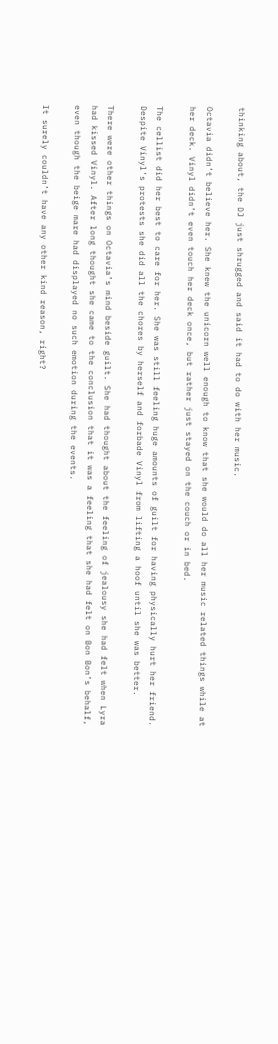thinking about, the DJ just shrugged and said it had to do with her music.

Octavia didn’t believe her. She knew the unicorn well enough to know that she would do all her music related things while at her deck. Vinyl didn’t even touch her deck once, but rather just stayed on the couch or in bed.

The cellist did her best to care for her. She was still feeling huge amounts of guilt for having physically hurt her friend. Despite Vinyl’s protests she did all the chores by herself and forbade Vinyl from lifting a hoof until she was better.

There were other things on Octavia’s mind beside guilt. She had thought about the feeling of jealousy she had felt when Lyra had kissed Vinyl. After long thought she came to the conclusion that it was a feeling that she had felt on Bon Bon’s behalf, even though the beige mare had displayed no such emotion during the events.

It surely couldn’t have any other kind reason, right?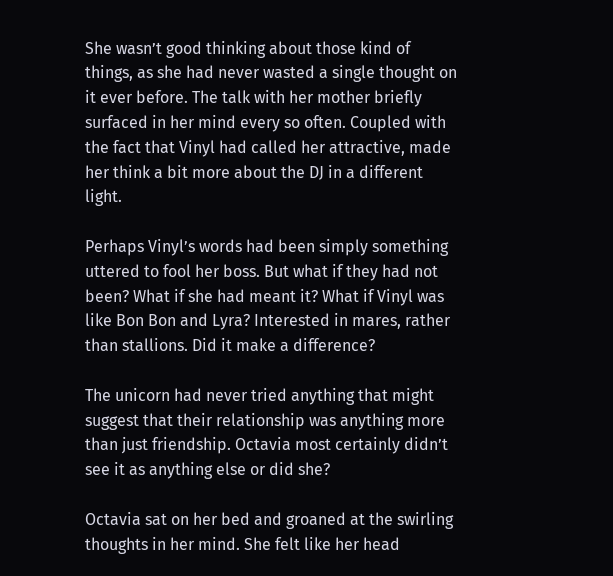She wasn’t good thinking about those kind of things, as she had never wasted a single thought on it ever before. The talk with her mother briefly surfaced in her mind every so often. Coupled with the fact that Vinyl had called her attractive, made her think a bit more about the DJ in a different light.

Perhaps Vinyl’s words had been simply something uttered to fool her boss. But what if they had not been? What if she had meant it? What if Vinyl was like Bon Bon and Lyra? Interested in mares, rather than stallions. Did it make a difference?

The unicorn had never tried anything that might suggest that their relationship was anything more than just friendship. Octavia most certainly didn’t see it as anything else or did she?

Octavia sat on her bed and groaned at the swirling thoughts in her mind. She felt like her head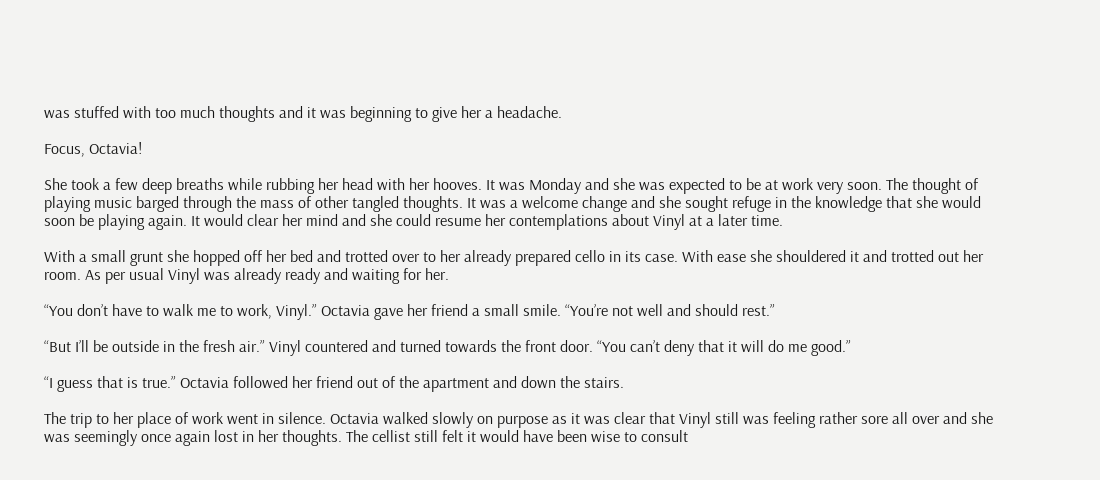was stuffed with too much thoughts and it was beginning to give her a headache.

Focus, Octavia!

She took a few deep breaths while rubbing her head with her hooves. It was Monday and she was expected to be at work very soon. The thought of playing music barged through the mass of other tangled thoughts. It was a welcome change and she sought refuge in the knowledge that she would soon be playing again. It would clear her mind and she could resume her contemplations about Vinyl at a later time.

With a small grunt she hopped off her bed and trotted over to her already prepared cello in its case. With ease she shouldered it and trotted out her room. As per usual Vinyl was already ready and waiting for her.

“You don’t have to walk me to work, Vinyl.” Octavia gave her friend a small smile. “You’re not well and should rest.”

“But I’ll be outside in the fresh air.” Vinyl countered and turned towards the front door. “You can’t deny that it will do me good.”

“I guess that is true.” Octavia followed her friend out of the apartment and down the stairs.

The trip to her place of work went in silence. Octavia walked slowly on purpose as it was clear that Vinyl still was feeling rather sore all over and she was seemingly once again lost in her thoughts. The cellist still felt it would have been wise to consult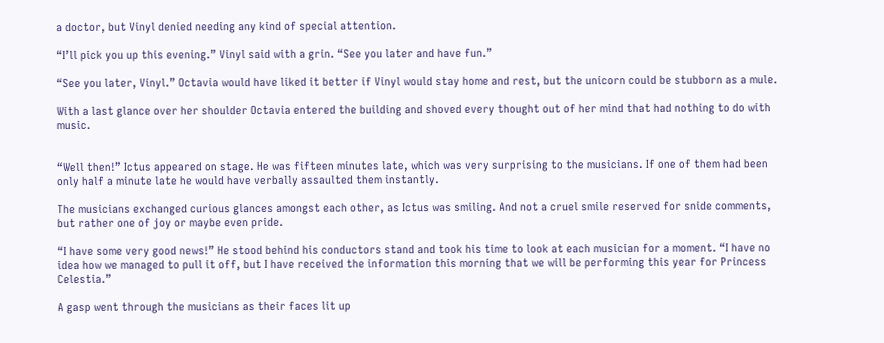a doctor, but Vinyl denied needing any kind of special attention.

“I’ll pick you up this evening.” Vinyl said with a grin. “See you later and have fun.”

“See you later, Vinyl.” Octavia would have liked it better if Vinyl would stay home and rest, but the unicorn could be stubborn as a mule.

With a last glance over her shoulder Octavia entered the building and shoved every thought out of her mind that had nothing to do with music.


“Well then!” Ictus appeared on stage. He was fifteen minutes late, which was very surprising to the musicians. If one of them had been only half a minute late he would have verbally assaulted them instantly.

The musicians exchanged curious glances amongst each other, as Ictus was smiling. And not a cruel smile reserved for snide comments, but rather one of joy or maybe even pride.

“I have some very good news!” He stood behind his conductors stand and took his time to look at each musician for a moment. “I have no idea how we managed to pull it off, but I have received the information this morning that we will be performing this year for Princess Celestia.”

A gasp went through the musicians as their faces lit up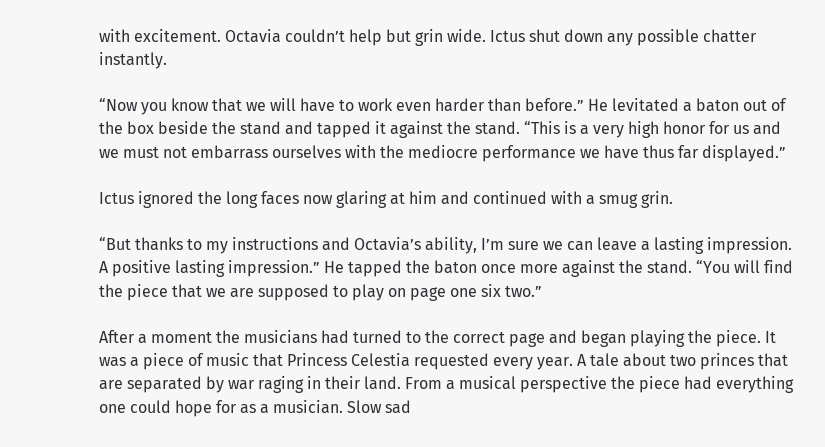with excitement. Octavia couldn’t help but grin wide. Ictus shut down any possible chatter instantly.

“Now you know that we will have to work even harder than before.” He levitated a baton out of the box beside the stand and tapped it against the stand. “This is a very high honor for us and we must not embarrass ourselves with the mediocre performance we have thus far displayed.”

Ictus ignored the long faces now glaring at him and continued with a smug grin.

“But thanks to my instructions and Octavia’s ability, I’m sure we can leave a lasting impression. A positive lasting impression.” He tapped the baton once more against the stand. “You will find the piece that we are supposed to play on page one six two.”

After a moment the musicians had turned to the correct page and began playing the piece. It was a piece of music that Princess Celestia requested every year. A tale about two princes that are separated by war raging in their land. From a musical perspective the piece had everything one could hope for as a musician. Slow sad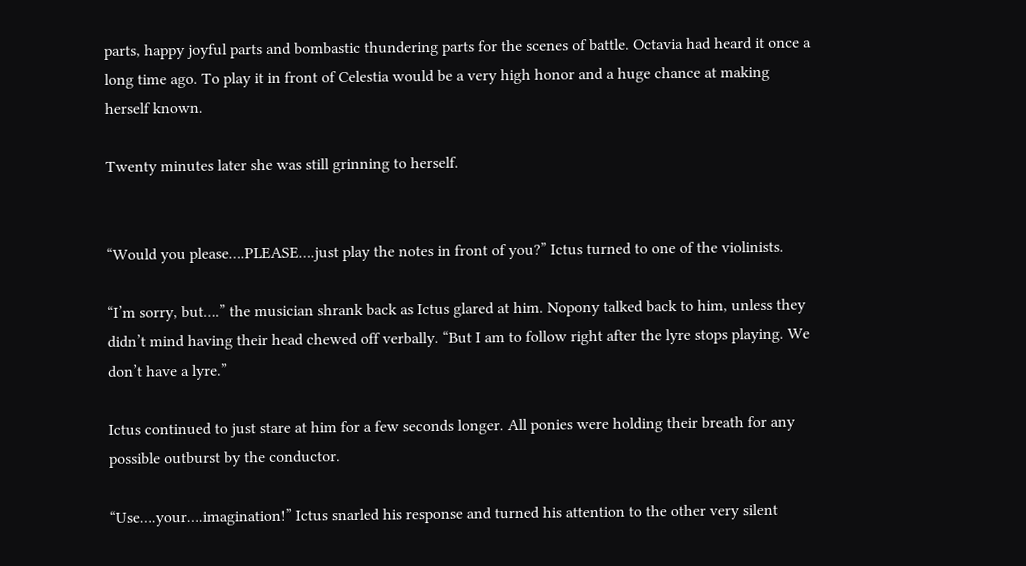parts, happy joyful parts and bombastic thundering parts for the scenes of battle. Octavia had heard it once a long time ago. To play it in front of Celestia would be a very high honor and a huge chance at making herself known.

Twenty minutes later she was still grinning to herself.


“Would you please….PLEASE….just play the notes in front of you?” Ictus turned to one of the violinists.

“I’m sorry, but….” the musician shrank back as Ictus glared at him. Nopony talked back to him, unless they didn’t mind having their head chewed off verbally. “But I am to follow right after the lyre stops playing. We don’t have a lyre.”

Ictus continued to just stare at him for a few seconds longer. All ponies were holding their breath for any possible outburst by the conductor.

“Use….your….imagination!” Ictus snarled his response and turned his attention to the other very silent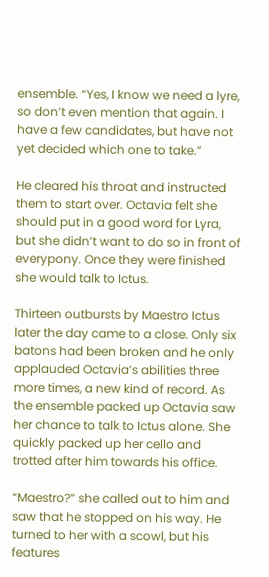ensemble. “Yes, I know we need a lyre, so don’t even mention that again. I have a few candidates, but have not yet decided which one to take.”

He cleared his throat and instructed them to start over. Octavia felt she should put in a good word for Lyra, but she didn’t want to do so in front of everypony. Once they were finished she would talk to Ictus.

Thirteen outbursts by Maestro Ictus later the day came to a close. Only six batons had been broken and he only applauded Octavia’s abilities three more times, a new kind of record. As the ensemble packed up Octavia saw her chance to talk to Ictus alone. She quickly packed up her cello and trotted after him towards his office.

“Maestro?” she called out to him and saw that he stopped on his way. He turned to her with a scowl, but his features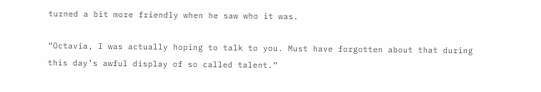turned a bit more friendly when he saw who it was.

“Octavia, I was actually hoping to talk to you. Must have forgotten about that during this day’s awful display of so called talent.”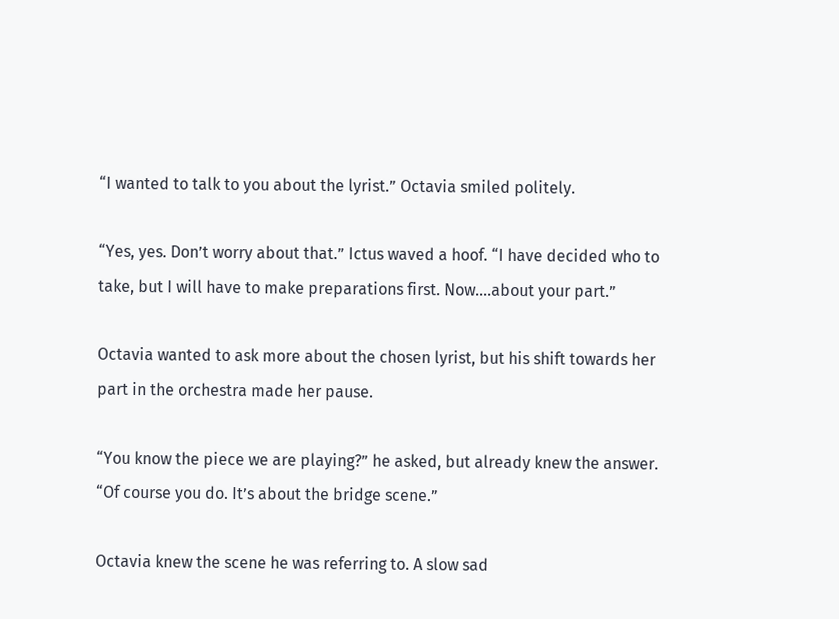“I wanted to talk to you about the lyrist.” Octavia smiled politely.

“Yes, yes. Don’t worry about that.” Ictus waved a hoof. “I have decided who to take, but I will have to make preparations first. Now….about your part.”

Octavia wanted to ask more about the chosen lyrist, but his shift towards her part in the orchestra made her pause.

“You know the piece we are playing?” he asked, but already knew the answer. “Of course you do. It’s about the bridge scene.”

Octavia knew the scene he was referring to. A slow sad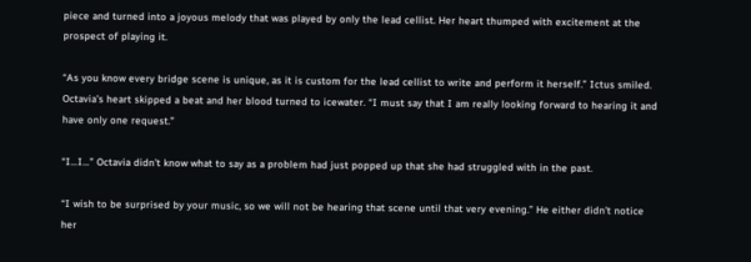piece and turned into a joyous melody that was played by only the lead cellist. Her heart thumped with excitement at the prospect of playing it.

“As you know every bridge scene is unique, as it is custom for the lead cellist to write and perform it herself.” Ictus smiled. Octavia’s heart skipped a beat and her blood turned to icewater. “I must say that I am really looking forward to hearing it and have only one request.”

“I…I…” Octavia didn’t know what to say as a problem had just popped up that she had struggled with in the past.

“I wish to be surprised by your music, so we will not be hearing that scene until that very evening.” He either didn’t notice her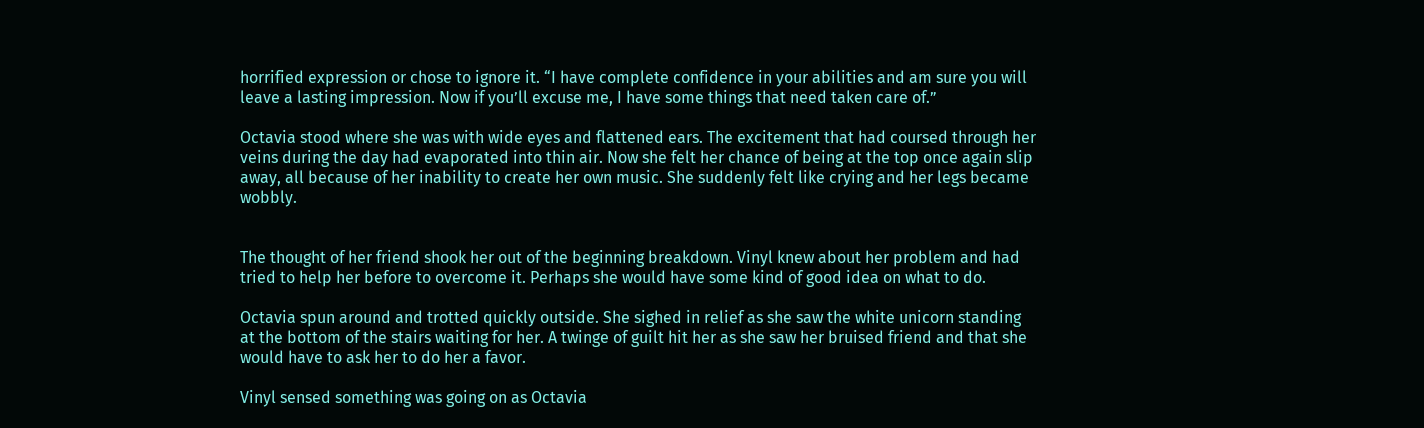horrified expression or chose to ignore it. “I have complete confidence in your abilities and am sure you will leave a lasting impression. Now if you’ll excuse me, I have some things that need taken care of.”

Octavia stood where she was with wide eyes and flattened ears. The excitement that had coursed through her veins during the day had evaporated into thin air. Now she felt her chance of being at the top once again slip away, all because of her inability to create her own music. She suddenly felt like crying and her legs became wobbly.


The thought of her friend shook her out of the beginning breakdown. Vinyl knew about her problem and had tried to help her before to overcome it. Perhaps she would have some kind of good idea on what to do.

Octavia spun around and trotted quickly outside. She sighed in relief as she saw the white unicorn standing at the bottom of the stairs waiting for her. A twinge of guilt hit her as she saw her bruised friend and that she would have to ask her to do her a favor.

Vinyl sensed something was going on as Octavia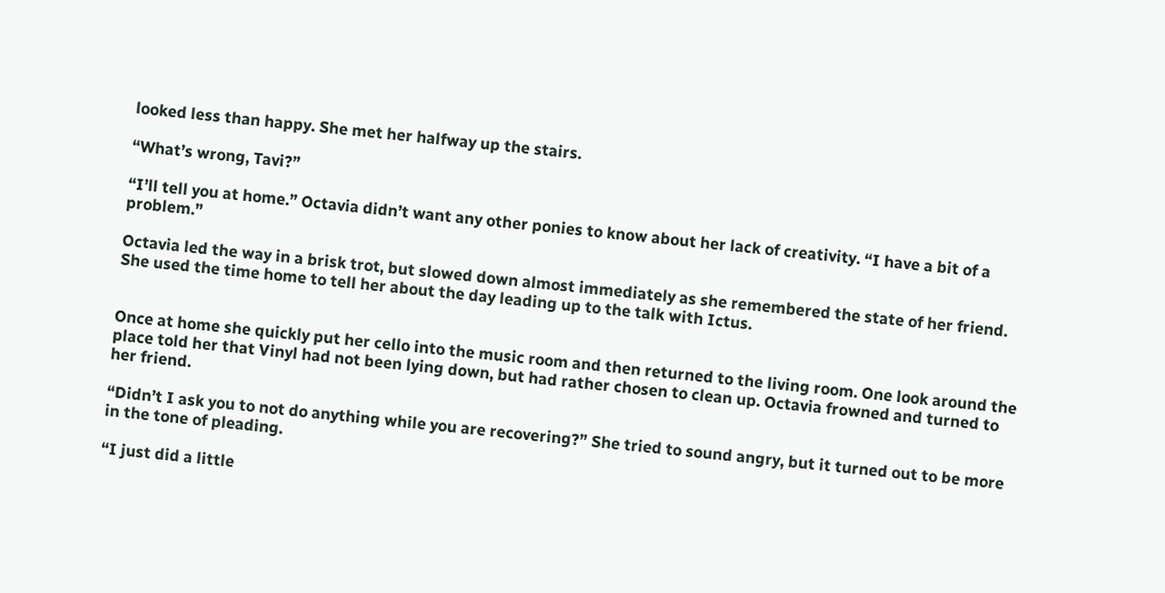looked less than happy. She met her halfway up the stairs.

“What’s wrong, Tavi?”

“I’ll tell you at home.” Octavia didn’t want any other ponies to know about her lack of creativity. “I have a bit of a problem.”

Octavia led the way in a brisk trot, but slowed down almost immediately as she remembered the state of her friend. She used the time home to tell her about the day leading up to the talk with Ictus.


Once at home she quickly put her cello into the music room and then returned to the living room. One look around the place told her that Vinyl had not been lying down, but had rather chosen to clean up. Octavia frowned and turned to her friend.

“Didn’t I ask you to not do anything while you are recovering?” She tried to sound angry, but it turned out to be more in the tone of pleading.

“I just did a little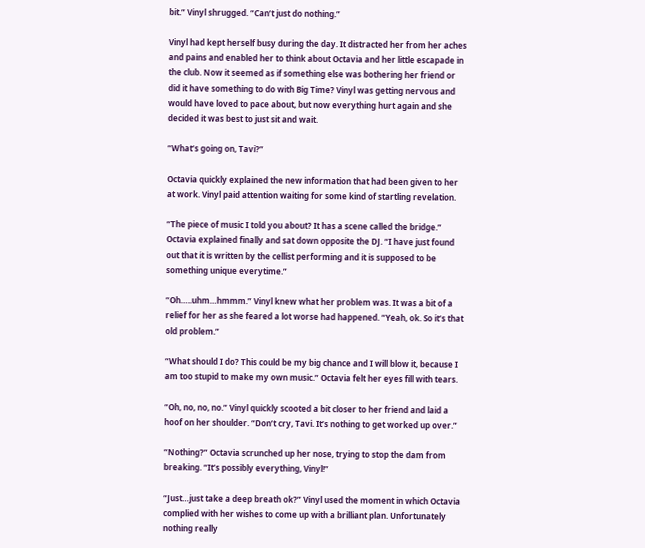bit.” Vinyl shrugged. “Can’t just do nothing.”

Vinyl had kept herself busy during the day. It distracted her from her aches and pains and enabled her to think about Octavia and her little escapade in the club. Now it seemed as if something else was bothering her friend or did it have something to do with Big Time? Vinyl was getting nervous and would have loved to pace about, but now everything hurt again and she decided it was best to just sit and wait.

“What’s going on, Tavi?”

Octavia quickly explained the new information that had been given to her at work. Vinyl paid attention waiting for some kind of startling revelation.

“The piece of music I told you about? It has a scene called the bridge.” Octavia explained finally and sat down opposite the DJ. “I have just found out that it is written by the cellist performing and it is supposed to be something unique everytime.”

“Oh…..uhm…hmmm.” Vinyl knew what her problem was. It was a bit of a relief for her as she feared a lot worse had happened. “Yeah, ok. So it’s that old problem.”

“What should I do? This could be my big chance and I will blow it, because I am too stupid to make my own music.” Octavia felt her eyes fill with tears.

“Oh, no, no, no.” Vinyl quickly scooted a bit closer to her friend and laid a hoof on her shoulder. “Don’t cry, Tavi. It’s nothing to get worked up over.”

“Nothing?” Octavia scrunched up her nose, trying to stop the dam from breaking. “It’s possibly everything, Vinyl!”

“Just…just take a deep breath ok?” Vinyl used the moment in which Octavia complied with her wishes to come up with a brilliant plan. Unfortunately nothing really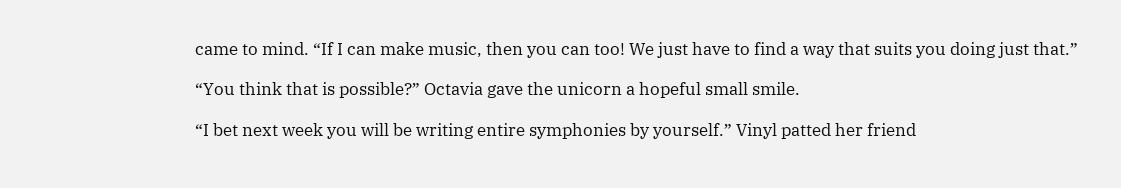came to mind. “If I can make music, then you can too! We just have to find a way that suits you doing just that.”

“You think that is possible?” Octavia gave the unicorn a hopeful small smile.

“I bet next week you will be writing entire symphonies by yourself.” Vinyl patted her friend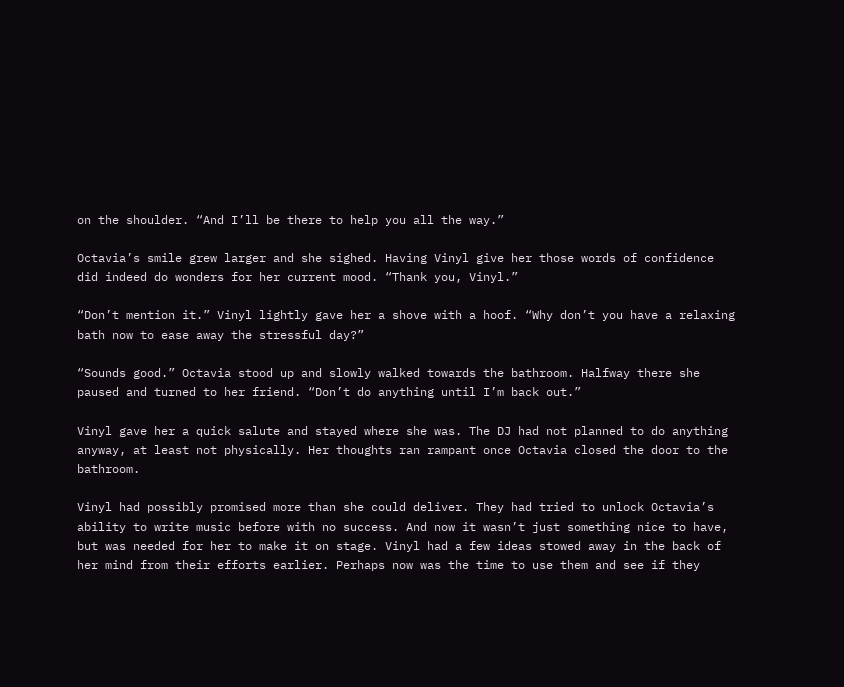on the shoulder. “And I’ll be there to help you all the way.”

Octavia’s smile grew larger and she sighed. Having Vinyl give her those words of confidence did indeed do wonders for her current mood. “Thank you, Vinyl.”

“Don’t mention it.” Vinyl lightly gave her a shove with a hoof. “Why don’t you have a relaxing bath now to ease away the stressful day?”

“Sounds good.” Octavia stood up and slowly walked towards the bathroom. Halfway there she paused and turned to her friend. “Don’t do anything until I’m back out.”

Vinyl gave her a quick salute and stayed where she was. The DJ had not planned to do anything anyway, at least not physically. Her thoughts ran rampant once Octavia closed the door to the bathroom.

Vinyl had possibly promised more than she could deliver. They had tried to unlock Octavia’s ability to write music before with no success. And now it wasn’t just something nice to have, but was needed for her to make it on stage. Vinyl had a few ideas stowed away in the back of her mind from their efforts earlier. Perhaps now was the time to use them and see if they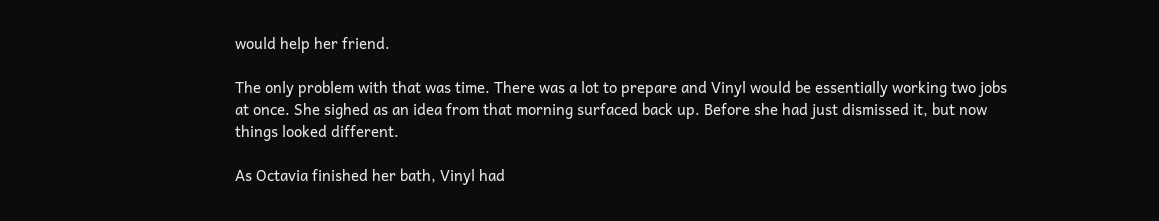would help her friend.

The only problem with that was time. There was a lot to prepare and Vinyl would be essentially working two jobs at once. She sighed as an idea from that morning surfaced back up. Before she had just dismissed it, but now things looked different.

As Octavia finished her bath, Vinyl had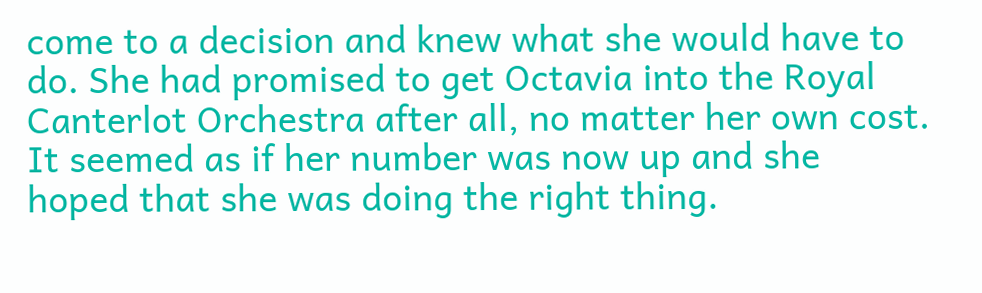come to a decision and knew what she would have to do. She had promised to get Octavia into the Royal Canterlot Orchestra after all, no matter her own cost. It seemed as if her number was now up and she hoped that she was doing the right thing.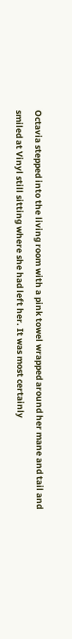Octavia stepped into the living room with a pink towel wrapped around her mane and tail and smiled at Vinyl still sitting where she had left her. It was most certainly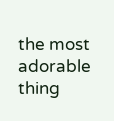the most adorable thing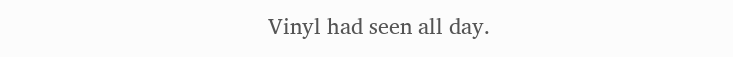Vinyl had seen all day.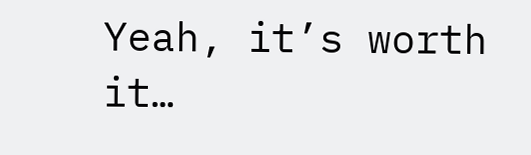Yeah, it’s worth it…